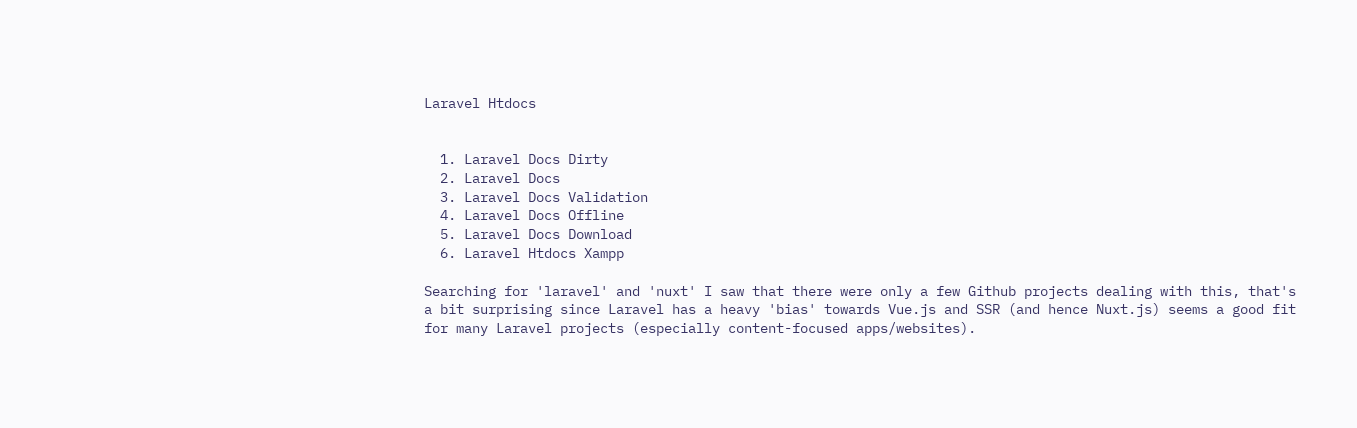Laravel Htdocs


  1. Laravel Docs Dirty
  2. Laravel Docs
  3. Laravel Docs Validation
  4. Laravel Docs Offline
  5. Laravel Docs Download
  6. Laravel Htdocs Xampp

Searching for 'laravel' and 'nuxt' I saw that there were only a few Github projects dealing with this, that's a bit surprising since Laravel has a heavy 'bias' towards Vue.js and SSR (and hence Nuxt.js) seems a good fit for many Laravel projects (especially content-focused apps/websites).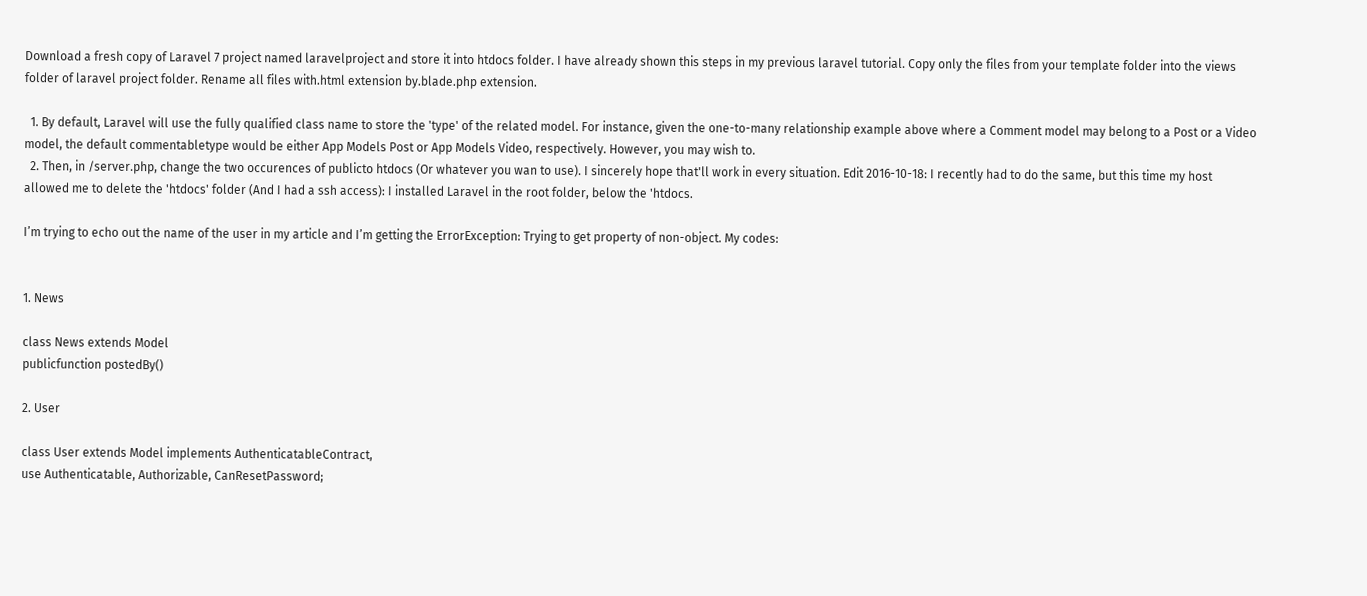Download a fresh copy of Laravel 7 project named laravelproject and store it into htdocs folder. I have already shown this steps in my previous laravel tutorial. Copy only the files from your template folder into the views folder of laravel project folder. Rename all files with.html extension by.blade.php extension.

  1. By default, Laravel will use the fully qualified class name to store the 'type' of the related model. For instance, given the one-to-many relationship example above where a Comment model may belong to a Post or a Video model, the default commentabletype would be either App Models Post or App Models Video, respectively. However, you may wish to.
  2. Then, in /server.php, change the two occurences of publicto htdocs (Or whatever you wan to use). I sincerely hope that'll work in every situation. Edit 2016-10-18: I recently had to do the same, but this time my host allowed me to delete the 'htdocs' folder (And I had a ssh access): I installed Laravel in the root folder, below the 'htdocs.

I’m trying to echo out the name of the user in my article and I’m getting the ErrorException: Trying to get property of non-object. My codes:


1. News

class News extends Model
publicfunction postedBy()

2. User

class User extends Model implements AuthenticatableContract,
use Authenticatable, Authorizable, CanResetPassword;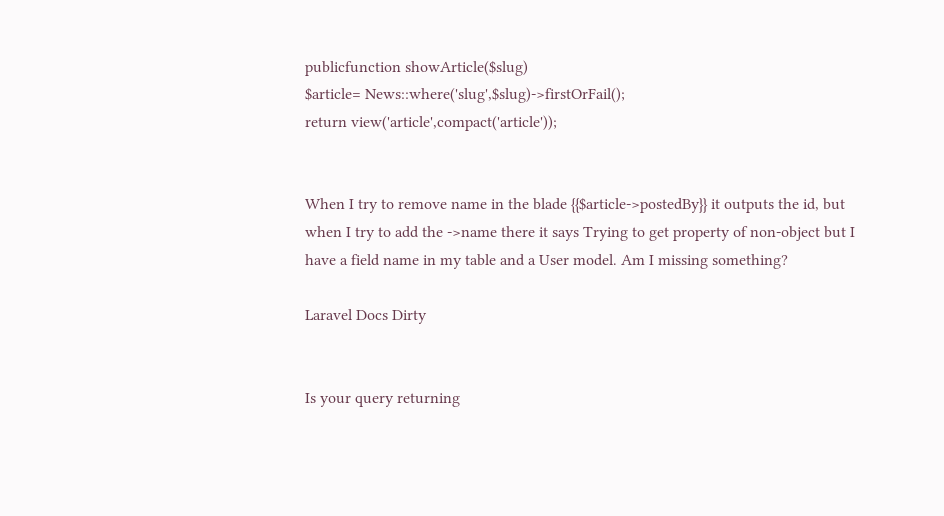publicfunction showArticle($slug)
$article= News::where('slug',$slug)->firstOrFail();
return view('article',compact('article'));


When I try to remove name in the blade {{$article->postedBy}} it outputs the id, but when I try to add the ->name there it says Trying to get property of non-object but I have a field name in my table and a User model. Am I missing something?

Laravel Docs Dirty


Is your query returning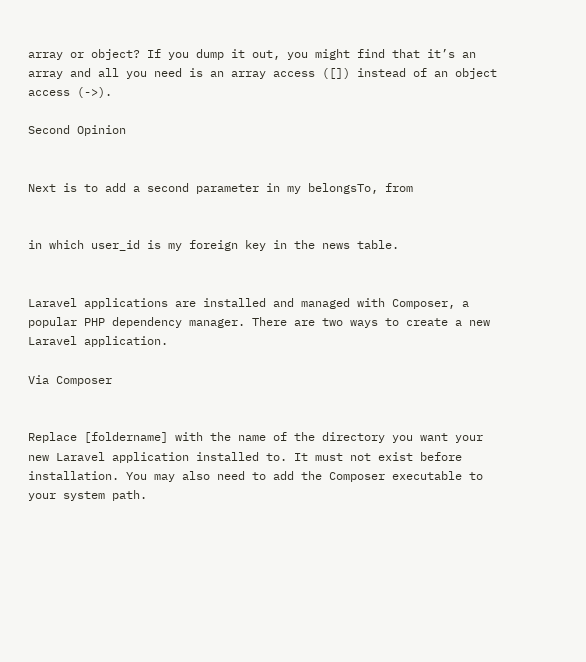array or object? If you dump it out, you might find that it’s an array and all you need is an array access ([]) instead of an object access (->).

Second Opinion


Next is to add a second parameter in my belongsTo, from


in which user_id is my foreign key in the news table.


Laravel applications are installed and managed with Composer, a popular PHP dependency manager. There are two ways to create a new Laravel application.

Via Composer


Replace [foldername] with the name of the directory you want your new Laravel application installed to. It must not exist before installation. You may also need to add the Composer executable to your system path.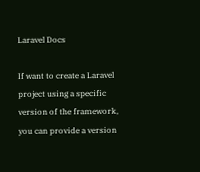Laravel Docs

If want to create a Laravel project using a specific version of the framework, you can provide a version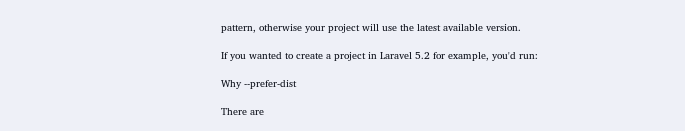pattern, otherwise your project will use the latest available version.

If you wanted to create a project in Laravel 5.2 for example, you'd run:

Why --prefer-dist

There are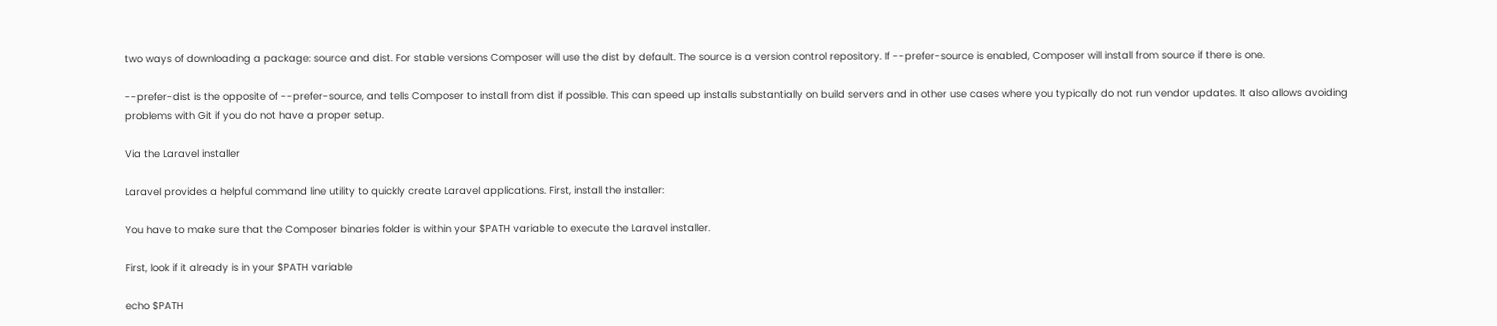two ways of downloading a package: source and dist. For stable versions Composer will use the dist by default. The source is a version control repository. If --prefer-source is enabled, Composer will install from source if there is one.

--prefer-dist is the opposite of --prefer-source, and tells Composer to install from dist if possible. This can speed up installs substantially on build servers and in other use cases where you typically do not run vendor updates. It also allows avoiding problems with Git if you do not have a proper setup.

Via the Laravel installer

Laravel provides a helpful command line utility to quickly create Laravel applications. First, install the installer:

You have to make sure that the Composer binaries folder is within your $PATH variable to execute the Laravel installer.

First, look if it already is in your $PATH variable

echo $PATH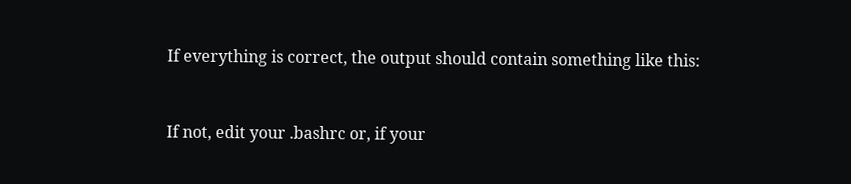If everything is correct, the output should contain something like this:


If not, edit your .bashrc or, if your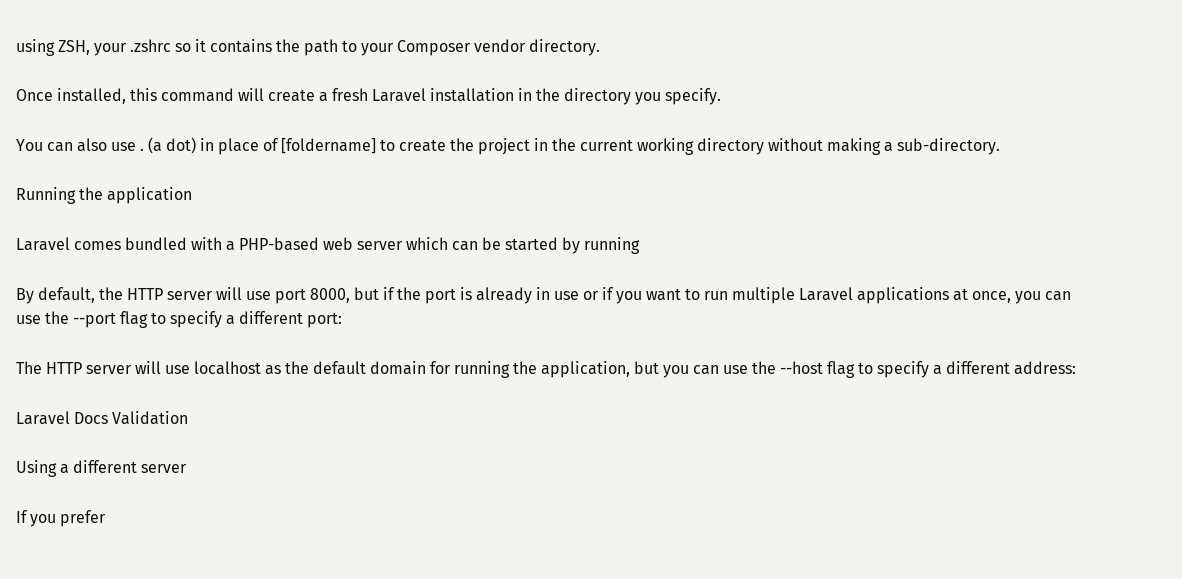using ZSH, your .zshrc so it contains the path to your Composer vendor directory.

Once installed, this command will create a fresh Laravel installation in the directory you specify.

You can also use . (a dot) in place of [foldername] to create the project in the current working directory without making a sub-directory.

Running the application

Laravel comes bundled with a PHP-based web server which can be started by running

By default, the HTTP server will use port 8000, but if the port is already in use or if you want to run multiple Laravel applications at once, you can use the --port flag to specify a different port:

The HTTP server will use localhost as the default domain for running the application, but you can use the --host flag to specify a different address:

Laravel Docs Validation

Using a different server

If you prefer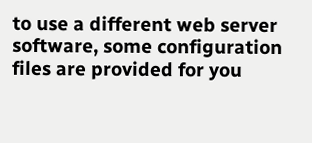to use a different web server software, some configuration files are provided for you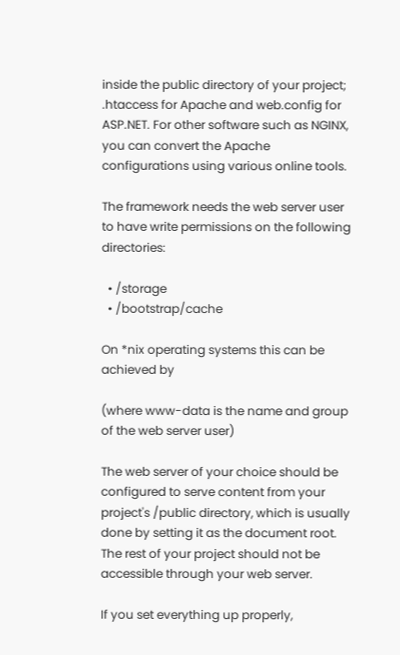inside the public directory of your project; .htaccess for Apache and web.config for ASP.NET. For other software such as NGINX, you can convert the Apache configurations using various online tools.

The framework needs the web server user to have write permissions on the following directories:

  • /storage
  • /bootstrap/cache

On *nix operating systems this can be achieved by

(where www-data is the name and group of the web server user)

The web server of your choice should be configured to serve content from your project's /public directory, which is usually done by setting it as the document root. The rest of your project should not be accessible through your web server.

If you set everything up properly,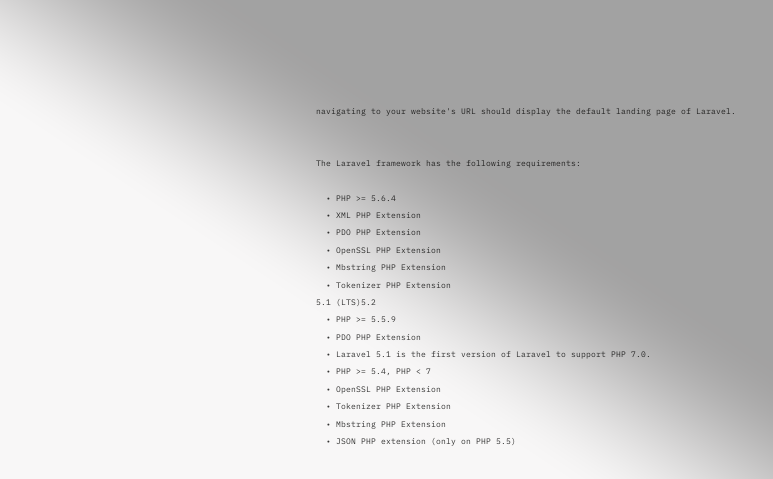navigating to your website's URL should display the default landing page of Laravel.


The Laravel framework has the following requirements:

  • PHP >= 5.6.4
  • XML PHP Extension
  • PDO PHP Extension
  • OpenSSL PHP Extension
  • Mbstring PHP Extension
  • Tokenizer PHP Extension
5.1 (LTS)5.2
  • PHP >= 5.5.9
  • PDO PHP Extension
  • Laravel 5.1 is the first version of Laravel to support PHP 7.0.
  • PHP >= 5.4, PHP < 7
  • OpenSSL PHP Extension
  • Tokenizer PHP Extension
  • Mbstring PHP Extension
  • JSON PHP extension (only on PHP 5.5)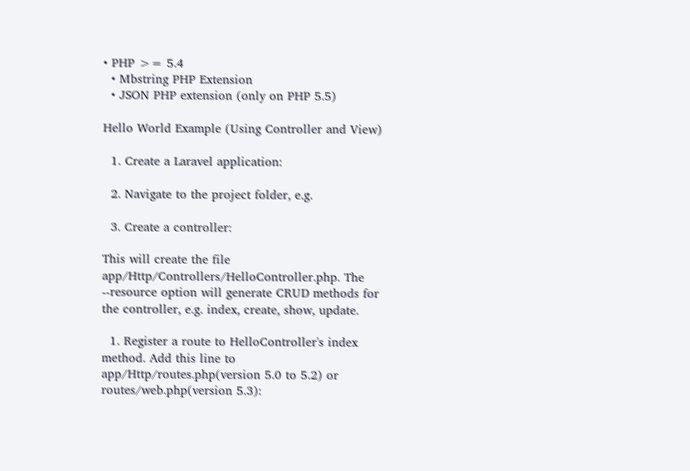• PHP >= 5.4
  • Mbstring PHP Extension
  • JSON PHP extension (only on PHP 5.5)

Hello World Example (Using Controller and View)

  1. Create a Laravel application:

  2. Navigate to the project folder, e.g.

  3. Create a controller:

This will create the file app/Http/Controllers/HelloController.php. The --resource option will generate CRUD methods for the controller, e.g. index, create, show, update.

  1. Register a route to HelloController's index method. Add this line to app/Http/routes.php(version 5.0 to 5.2) or routes/web.php(version 5.3):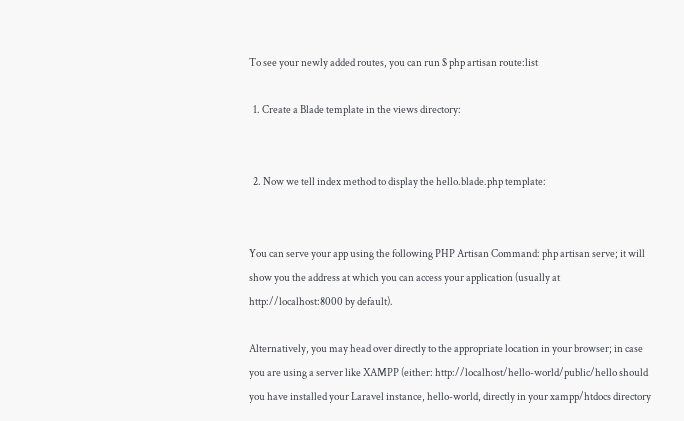To see your newly added routes, you can run $ php artisan route:list

  1. Create a Blade template in the views directory:


  2. Now we tell index method to display the hello.blade.php template:


You can serve your app using the following PHP Artisan Command: php artisan serve; it will show you the address at which you can access your application (usually at http://localhost:8000 by default).

Alternatively, you may head over directly to the appropriate location in your browser; in case you are using a server like XAMPP (either: http://localhost/hello-world/public/hello should you have installed your Laravel instance, hello-world, directly in your xampp/htdocs directory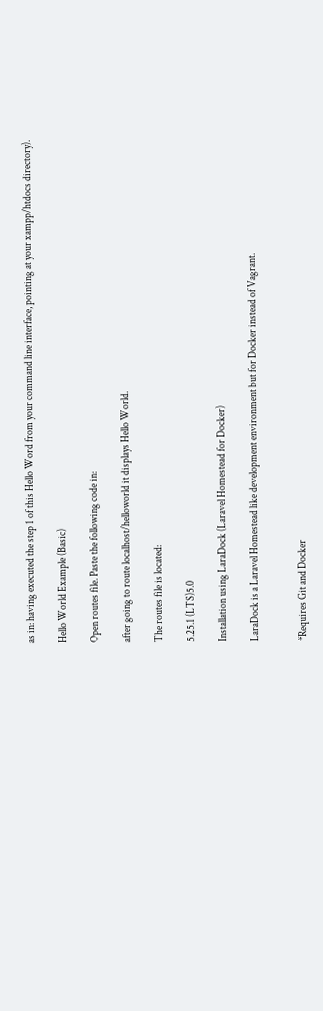as in: having executed the step 1 of this Hello Word from your command line interface, pointing at your xampp/htdocs directory).

Hello World Example (Basic)

Open routes file. Paste the following code in:

after going to route localhost/helloworld it displays Hello World.

The routes file is located:

5.25.1 (LTS)5.0

Installation using LaraDock (Laravel Homestead for Docker)

LaraDock is a Laravel Homestead like development environment but for Docker instead of Vagrant.


*Requires Git and Docker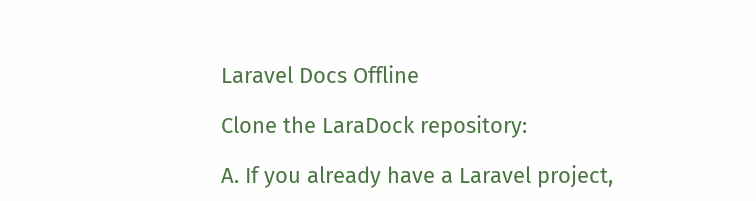Laravel Docs Offline

Clone the LaraDock repository:

A. If you already have a Laravel project,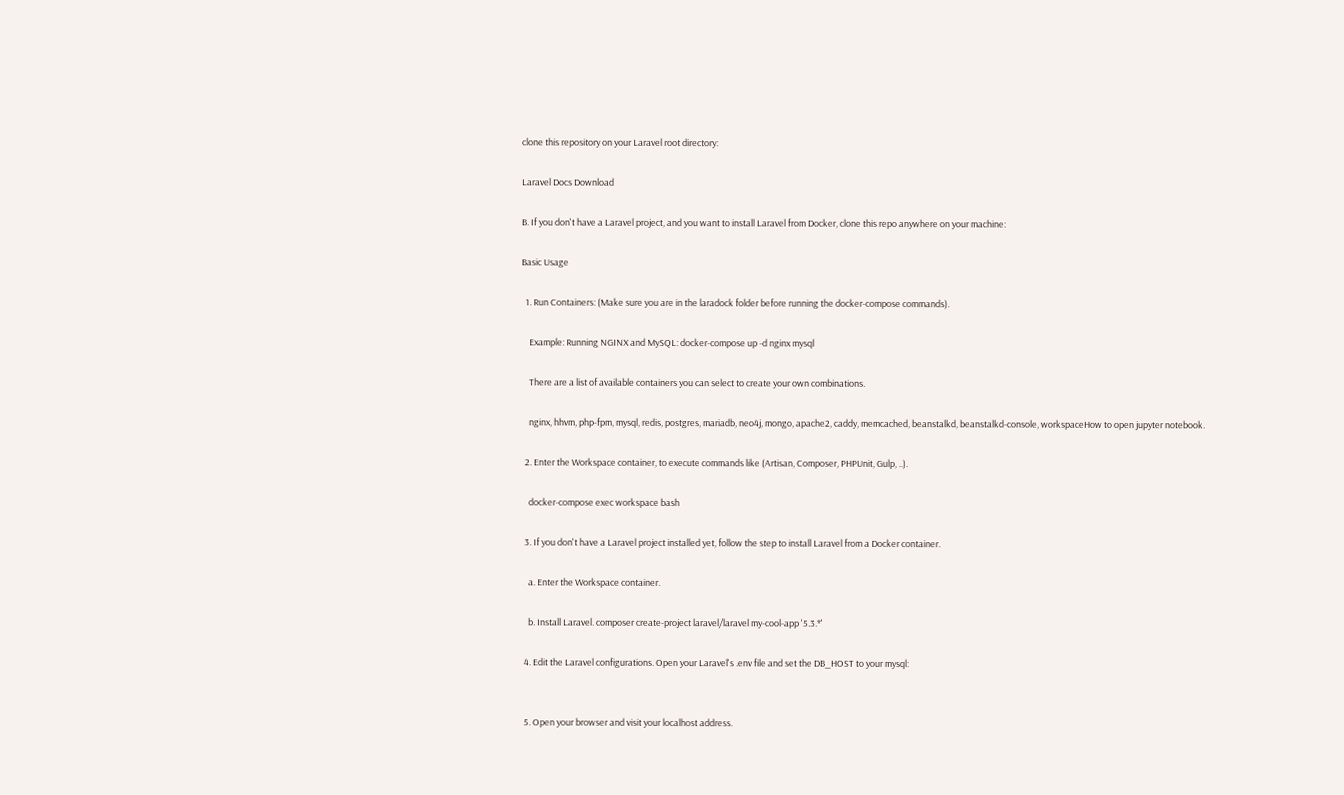clone this repository on your Laravel root directory:

Laravel Docs Download

B. If you don't have a Laravel project, and you want to install Laravel from Docker, clone this repo anywhere on your machine:

Basic Usage

  1. Run Containers: (Make sure you are in the laradock folder before running the docker-compose commands).

    Example: Running NGINX and MySQL: docker-compose up -d nginx mysql

    There are a list of available containers you can select to create your own combinations.

    nginx, hhvm, php-fpm, mysql, redis, postgres, mariadb, neo4j, mongo, apache2, caddy, memcached, beanstalkd, beanstalkd-console, workspaceHow to open jupyter notebook.

  2. Enter the Workspace container, to execute commands like (Artisan, Composer, PHPUnit, Gulp, ..).

    docker-compose exec workspace bash

  3. If you don't have a Laravel project installed yet, follow the step to install Laravel from a Docker container.

    a. Enter the Workspace container.

    b. Install Laravel. composer create-project laravel/laravel my-cool-app '5.3.*'

  4. Edit the Laravel configurations. Open your Laravel's .env file and set the DB_HOST to your mysql:


  5. Open your browser and visit your localhost address.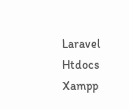Laravel Htdocs Xampp